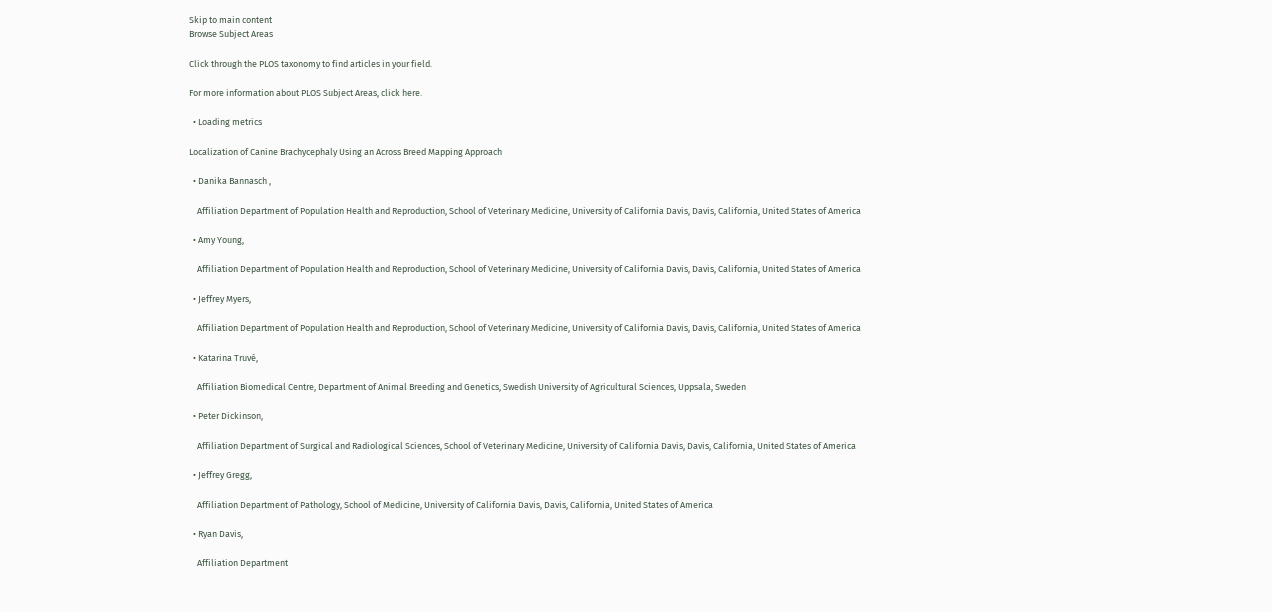Skip to main content
Browse Subject Areas

Click through the PLOS taxonomy to find articles in your field.

For more information about PLOS Subject Areas, click here.

  • Loading metrics

Localization of Canine Brachycephaly Using an Across Breed Mapping Approach

  • Danika Bannasch ,

    Affiliation Department of Population Health and Reproduction, School of Veterinary Medicine, University of California Davis, Davis, California, United States of America

  • Amy Young,

    Affiliation Department of Population Health and Reproduction, School of Veterinary Medicine, University of California Davis, Davis, California, United States of America

  • Jeffrey Myers,

    Affiliation Department of Population Health and Reproduction, School of Veterinary Medicine, University of California Davis, Davis, California, United States of America

  • Katarina Truvé,

    Affiliation Biomedical Centre, Department of Animal Breeding and Genetics, Swedish University of Agricultural Sciences, Uppsala, Sweden

  • Peter Dickinson,

    Affiliation Department of Surgical and Radiological Sciences, School of Veterinary Medicine, University of California Davis, Davis, California, United States of America

  • Jeffrey Gregg,

    Affiliation Department of Pathology, School of Medicine, University of California Davis, Davis, California, United States of America

  • Ryan Davis,

    Affiliation Department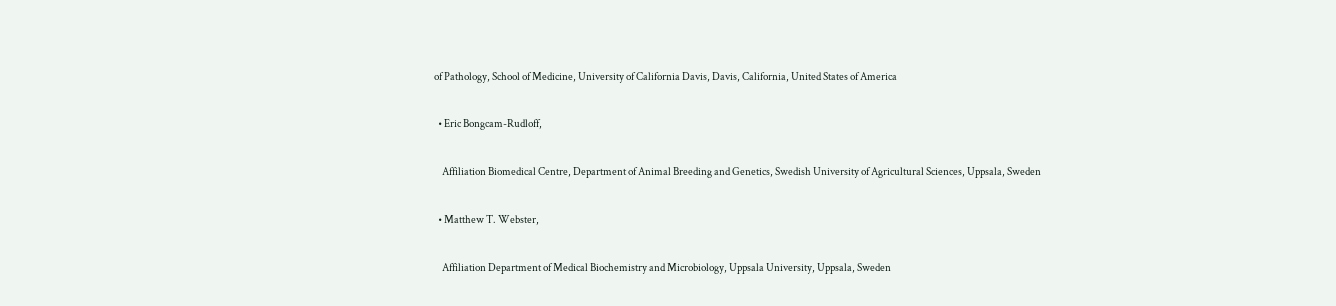of Pathology, School of Medicine, University of California Davis, Davis, California, United States of America

  • Eric Bongcam-Rudloff,

    Affiliation Biomedical Centre, Department of Animal Breeding and Genetics, Swedish University of Agricultural Sciences, Uppsala, Sweden

  • Matthew T. Webster,

    Affiliation Department of Medical Biochemistry and Microbiology, Uppsala University, Uppsala, Sweden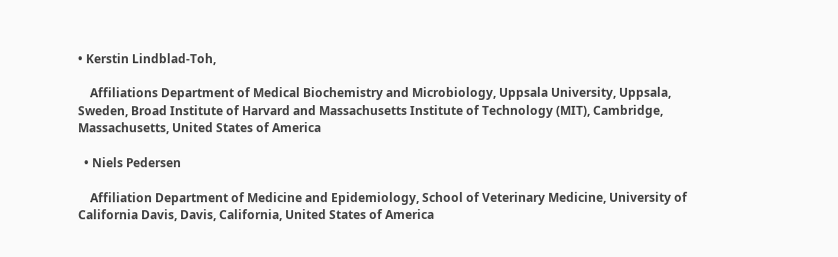• Kerstin Lindblad-Toh,

    Affiliations Department of Medical Biochemistry and Microbiology, Uppsala University, Uppsala, Sweden, Broad Institute of Harvard and Massachusetts Institute of Technology (MIT), Cambridge, Massachusetts, United States of America

  • Niels Pedersen

    Affiliation Department of Medicine and Epidemiology, School of Veterinary Medicine, University of California Davis, Davis, California, United States of America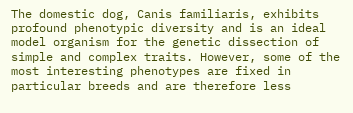The domestic dog, Canis familiaris, exhibits profound phenotypic diversity and is an ideal model organism for the genetic dissection of simple and complex traits. However, some of the most interesting phenotypes are fixed in particular breeds and are therefore less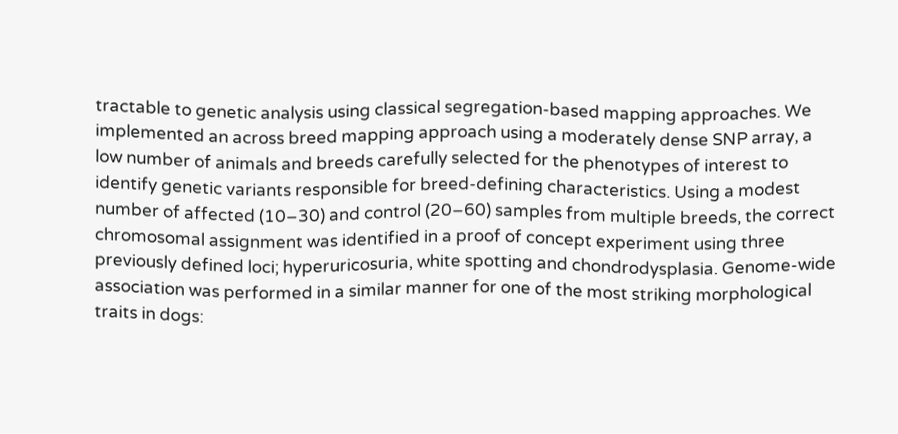tractable to genetic analysis using classical segregation-based mapping approaches. We implemented an across breed mapping approach using a moderately dense SNP array, a low number of animals and breeds carefully selected for the phenotypes of interest to identify genetic variants responsible for breed-defining characteristics. Using a modest number of affected (10–30) and control (20–60) samples from multiple breeds, the correct chromosomal assignment was identified in a proof of concept experiment using three previously defined loci; hyperuricosuria, white spotting and chondrodysplasia. Genome-wide association was performed in a similar manner for one of the most striking morphological traits in dogs: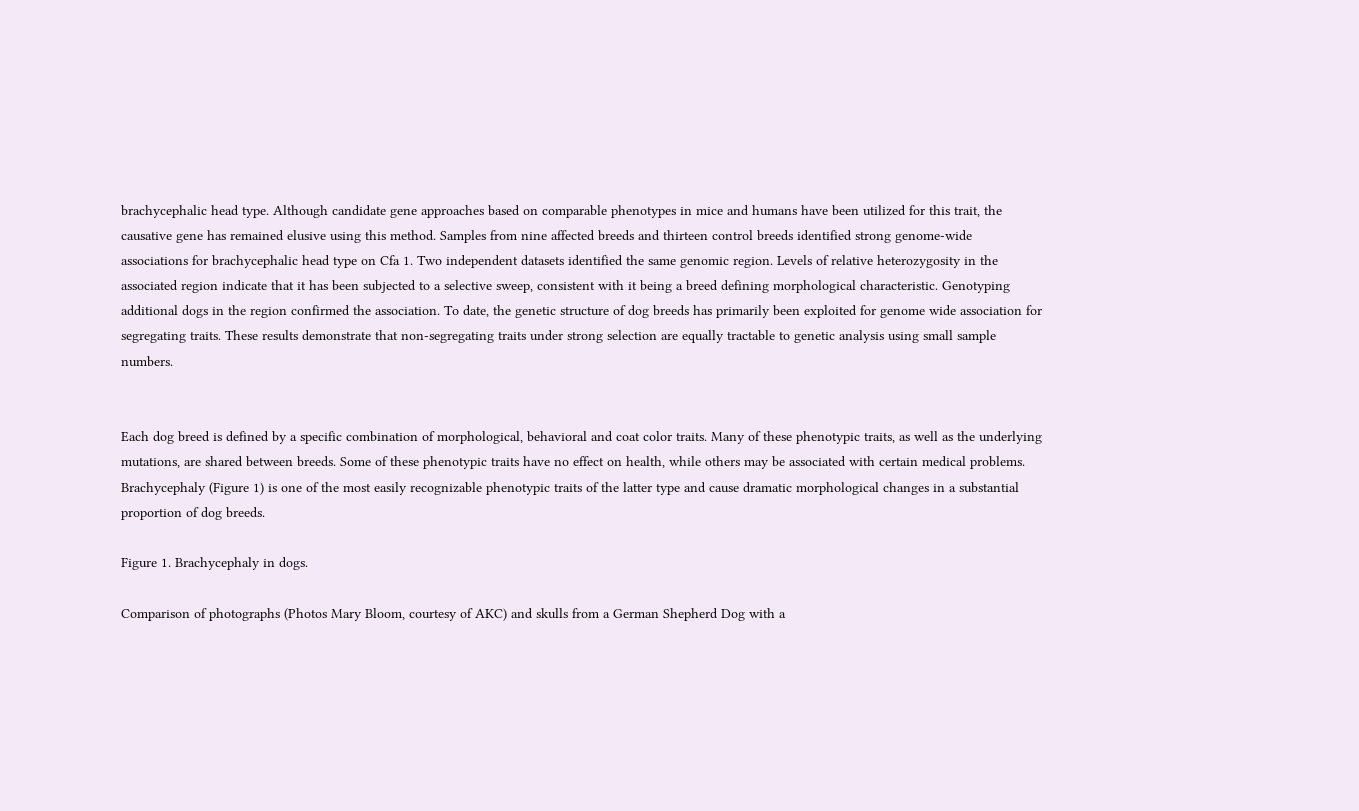brachycephalic head type. Although candidate gene approaches based on comparable phenotypes in mice and humans have been utilized for this trait, the causative gene has remained elusive using this method. Samples from nine affected breeds and thirteen control breeds identified strong genome-wide associations for brachycephalic head type on Cfa 1. Two independent datasets identified the same genomic region. Levels of relative heterozygosity in the associated region indicate that it has been subjected to a selective sweep, consistent with it being a breed defining morphological characteristic. Genotyping additional dogs in the region confirmed the association. To date, the genetic structure of dog breeds has primarily been exploited for genome wide association for segregating traits. These results demonstrate that non-segregating traits under strong selection are equally tractable to genetic analysis using small sample numbers.


Each dog breed is defined by a specific combination of morphological, behavioral and coat color traits. Many of these phenotypic traits, as well as the underlying mutations, are shared between breeds. Some of these phenotypic traits have no effect on health, while others may be associated with certain medical problems. Brachycephaly (Figure 1) is one of the most easily recognizable phenotypic traits of the latter type and cause dramatic morphological changes in a substantial proportion of dog breeds.

Figure 1. Brachycephaly in dogs.

Comparison of photographs (Photos Mary Bloom, courtesy of AKC) and skulls from a German Shepherd Dog with a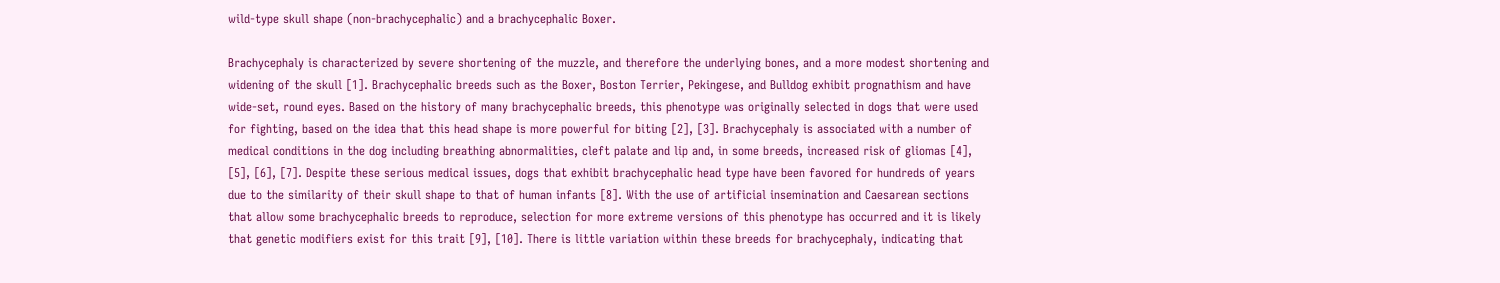wild-type skull shape (non-brachycephalic) and a brachycephalic Boxer.

Brachycephaly is characterized by severe shortening of the muzzle, and therefore the underlying bones, and a more modest shortening and widening of the skull [1]. Brachycephalic breeds such as the Boxer, Boston Terrier, Pekingese, and Bulldog exhibit prognathism and have wide-set, round eyes. Based on the history of many brachycephalic breeds, this phenotype was originally selected in dogs that were used for fighting, based on the idea that this head shape is more powerful for biting [2], [3]. Brachycephaly is associated with a number of medical conditions in the dog including breathing abnormalities, cleft palate and lip and, in some breeds, increased risk of gliomas [4], [5], [6], [7]. Despite these serious medical issues, dogs that exhibit brachycephalic head type have been favored for hundreds of years due to the similarity of their skull shape to that of human infants [8]. With the use of artificial insemination and Caesarean sections that allow some brachycephalic breeds to reproduce, selection for more extreme versions of this phenotype has occurred and it is likely that genetic modifiers exist for this trait [9], [10]. There is little variation within these breeds for brachycephaly, indicating that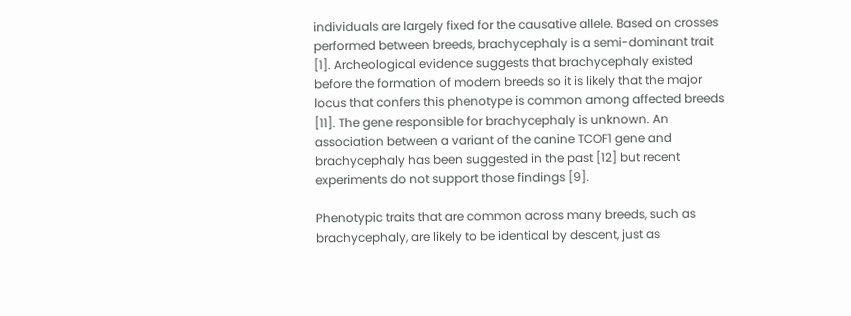individuals are largely fixed for the causative allele. Based on crosses performed between breeds, brachycephaly is a semi-dominant trait [1]. Archeological evidence suggests that brachycephaly existed before the formation of modern breeds so it is likely that the major locus that confers this phenotype is common among affected breeds [11]. The gene responsible for brachycephaly is unknown. An association between a variant of the canine TCOF1 gene and brachycephaly has been suggested in the past [12] but recent experiments do not support those findings [9].

Phenotypic traits that are common across many breeds, such as brachycephaly, are likely to be identical by descent, just as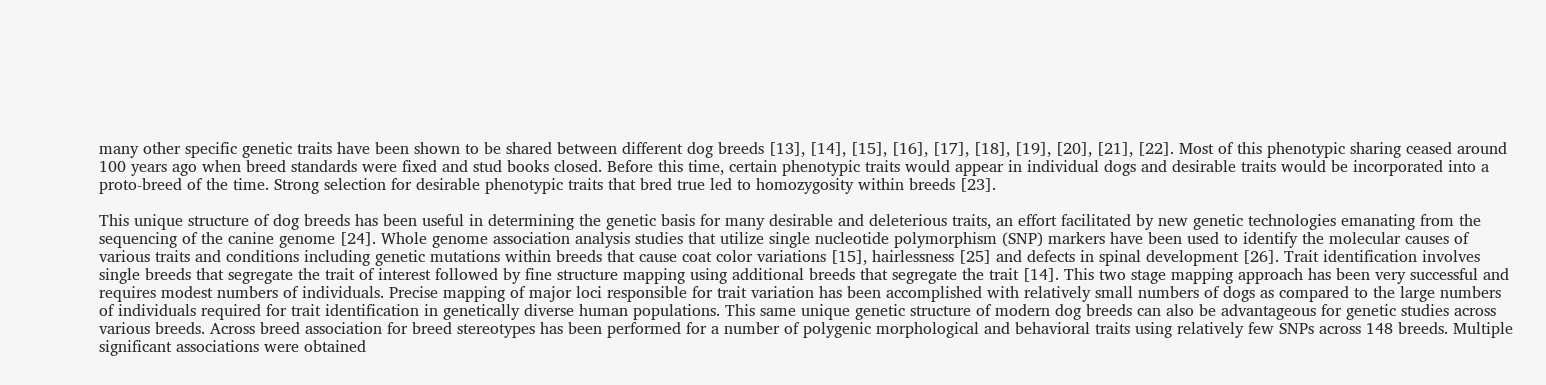many other specific genetic traits have been shown to be shared between different dog breeds [13], [14], [15], [16], [17], [18], [19], [20], [21], [22]. Most of this phenotypic sharing ceased around 100 years ago when breed standards were fixed and stud books closed. Before this time, certain phenotypic traits would appear in individual dogs and desirable traits would be incorporated into a proto-breed of the time. Strong selection for desirable phenotypic traits that bred true led to homozygosity within breeds [23].

This unique structure of dog breeds has been useful in determining the genetic basis for many desirable and deleterious traits, an effort facilitated by new genetic technologies emanating from the sequencing of the canine genome [24]. Whole genome association analysis studies that utilize single nucleotide polymorphism (SNP) markers have been used to identify the molecular causes of various traits and conditions including genetic mutations within breeds that cause coat color variations [15], hairlessness [25] and defects in spinal development [26]. Trait identification involves single breeds that segregate the trait of interest followed by fine structure mapping using additional breeds that segregate the trait [14]. This two stage mapping approach has been very successful and requires modest numbers of individuals. Precise mapping of major loci responsible for trait variation has been accomplished with relatively small numbers of dogs as compared to the large numbers of individuals required for trait identification in genetically diverse human populations. This same unique genetic structure of modern dog breeds can also be advantageous for genetic studies across various breeds. Across breed association for breed stereotypes has been performed for a number of polygenic morphological and behavioral traits using relatively few SNPs across 148 breeds. Multiple significant associations were obtained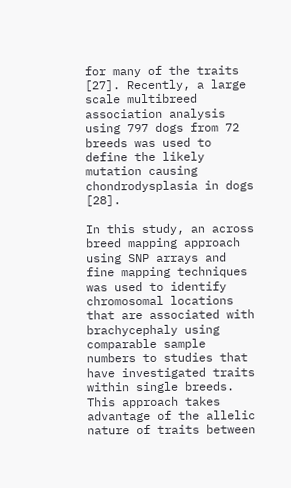for many of the traits [27]. Recently, a large scale multibreed association analysis using 797 dogs from 72 breeds was used to define the likely mutation causing chondrodysplasia in dogs [28].

In this study, an across breed mapping approach using SNP arrays and fine mapping techniques was used to identify chromosomal locations that are associated with brachycephaly using comparable sample numbers to studies that have investigated traits within single breeds. This approach takes advantage of the allelic nature of traits between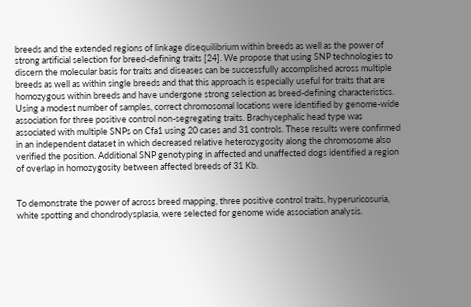breeds and the extended regions of linkage disequilibrium within breeds as well as the power of strong artificial selection for breed-defining traits [24]. We propose that using SNP technologies to discern the molecular basis for traits and diseases can be successfully accomplished across multiple breeds as well as within single breeds and that this approach is especially useful for traits that are homozygous within breeds and have undergone strong selection as breed-defining characteristics. Using a modest number of samples, correct chromosomal locations were identified by genome-wide association for three positive control non-segregating traits. Brachycephalic head type was associated with multiple SNPs on Cfa1 using 20 cases and 31 controls. These results were confirmed in an independent dataset in which decreased relative heterozygosity along the chromosome also verified the position. Additional SNP genotyping in affected and unaffected dogs identified a region of overlap in homozygosity between affected breeds of 31 Kb.


To demonstrate the power of across breed mapping, three positive control traits, hyperuricosuria, white spotting and chondrodysplasia, were selected for genome wide association analysis.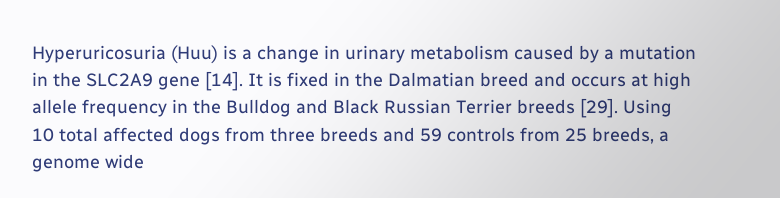Hyperuricosuria (Huu) is a change in urinary metabolism caused by a mutation in the SLC2A9 gene [14]. It is fixed in the Dalmatian breed and occurs at high allele frequency in the Bulldog and Black Russian Terrier breeds [29]. Using 10 total affected dogs from three breeds and 59 controls from 25 breeds, a genome wide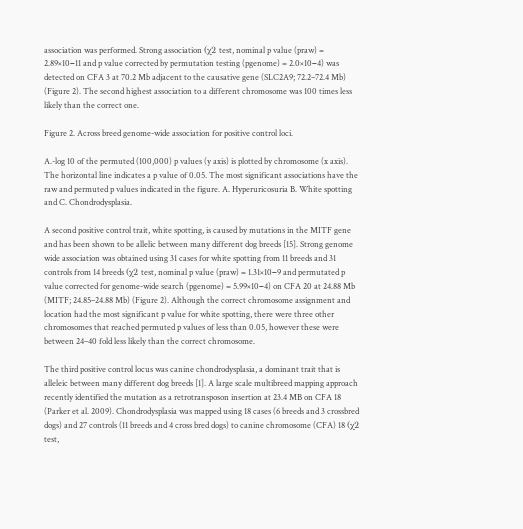association was performed. Strong association (χ2 test, nominal p value (praw) = 2.89×10−11 and p value corrected by permutation testing (pgenome) = 2.0×10−4) was detected on CFA 3 at 70.2 Mb adjacent to the causative gene (SLC2A9; 72.2–72.4 Mb) (Figure 2). The second highest association to a different chromosome was 100 times less likely than the correct one.

Figure 2. Across breed genome-wide association for positive control loci.

A.-log 10 of the permuted (100,000) p values (y axis) is plotted by chromosome (x axis). The horizontal line indicates a p value of 0.05. The most significant associations have the raw and permuted p values indicated in the figure. A. Hyperuricosuria B. White spotting and C. Chondrodysplasia.

A second positive control trait, white spotting, is caused by mutations in the MITF gene and has been shown to be allelic between many different dog breeds [15]. Strong genome wide association was obtained using 31 cases for white spotting from 11 breeds and 31 controls from 14 breeds (χ2 test, nominal p value (praw) = 1.31×10−9 and permutated p value corrected for genome-wide search (pgenome) = 5.99×10−4) on CFA 20 at 24.88 Mb (MITF; 24.85–24.88 Mb) (Figure 2). Although the correct chromosome assignment and location had the most significant p value for white spotting, there were three other chromosomes that reached permuted p values of less than 0.05, however these were between 24–40 fold less likely than the correct chromosome.

The third positive control locus was canine chondrodysplasia, a dominant trait that is alleleic between many different dog breeds [1]. A large scale multibreed mapping approach recently identified the mutation as a retrotransposon insertion at 23.4 MB on CFA 18 (Parker et al. 2009). Chondrodysplasia was mapped using 18 cases (6 breeds and 3 crossbred dogs) and 27 controls (11 breeds and 4 cross bred dogs) to canine chromosome (CFA) 18 (χ2 test,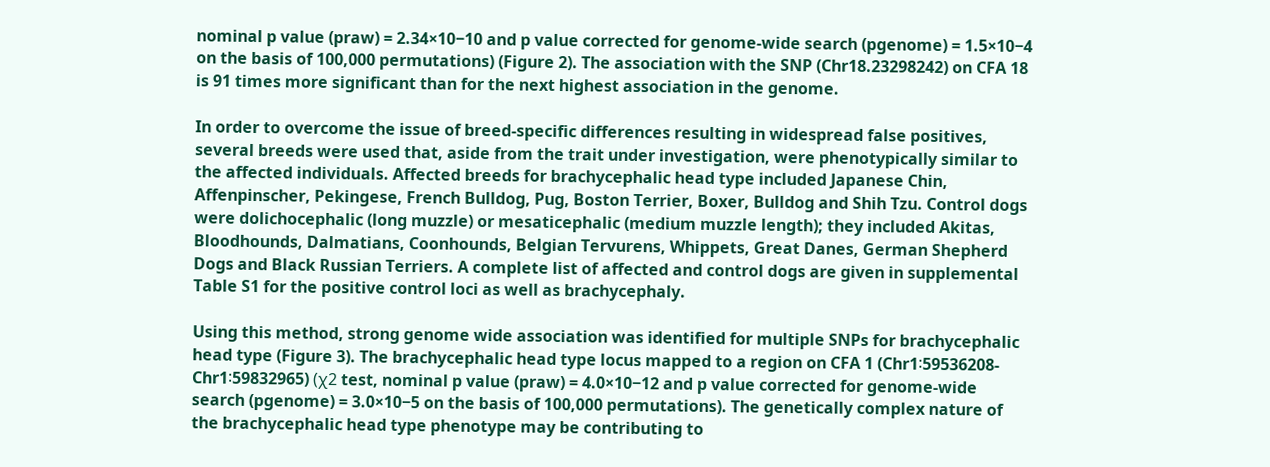nominal p value (praw) = 2.34×10−10 and p value corrected for genome-wide search (pgenome) = 1.5×10−4 on the basis of 100,000 permutations) (Figure 2). The association with the SNP (Chr18.23298242) on CFA 18 is 91 times more significant than for the next highest association in the genome.

In order to overcome the issue of breed-specific differences resulting in widespread false positives, several breeds were used that, aside from the trait under investigation, were phenotypically similar to the affected individuals. Affected breeds for brachycephalic head type included Japanese Chin, Affenpinscher, Pekingese, French Bulldog, Pug, Boston Terrier, Boxer, Bulldog and Shih Tzu. Control dogs were dolichocephalic (long muzzle) or mesaticephalic (medium muzzle length); they included Akitas, Bloodhounds, Dalmatians, Coonhounds, Belgian Tervurens, Whippets, Great Danes, German Shepherd Dogs and Black Russian Terriers. A complete list of affected and control dogs are given in supplemental Table S1 for the positive control loci as well as brachycephaly.

Using this method, strong genome wide association was identified for multiple SNPs for brachycephalic head type (Figure 3). The brachycephalic head type locus mapped to a region on CFA 1 (Chr1∶59536208-Chr1∶59832965) (χ2 test, nominal p value (praw) = 4.0×10−12 and p value corrected for genome-wide search (pgenome) = 3.0×10−5 on the basis of 100,000 permutations). The genetically complex nature of the brachycephalic head type phenotype may be contributing to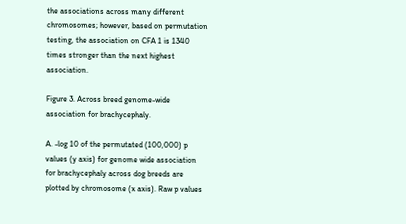the associations across many different chromosomes; however, based on permutation testing, the association on CFA 1 is 1340 times stronger than the next highest association.

Figure 3. Across breed genome-wide association for brachycephaly.

A. -log 10 of the permutated (100,000) p values (y axis) for genome wide association for brachycephaly across dog breeds are plotted by chromosome (x axis). Raw p values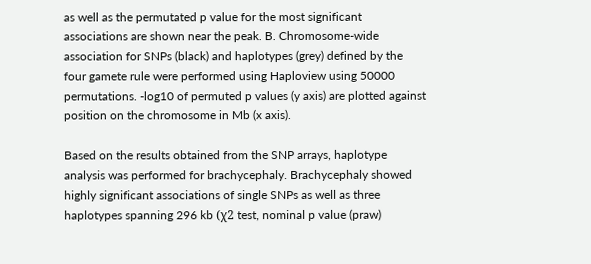as well as the permutated p value for the most significant associations are shown near the peak. B. Chromosome-wide association for SNPs (black) and haplotypes (grey) defined by the four gamete rule were performed using Haploview using 50000 permutations. -log10 of permuted p values (y axis) are plotted against position on the chromosome in Mb (x axis).

Based on the results obtained from the SNP arrays, haplotype analysis was performed for brachycephaly. Brachycephaly showed highly significant associations of single SNPs as well as three haplotypes spanning 296 kb (χ2 test, nominal p value (praw)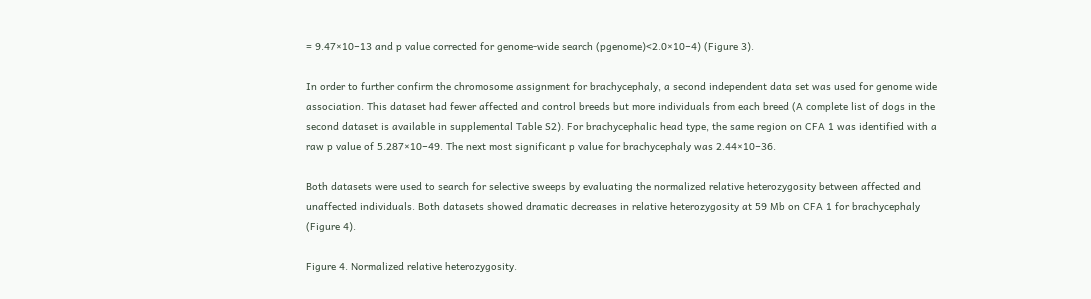= 9.47×10−13 and p value corrected for genome-wide search (pgenome)<2.0×10−4) (Figure 3).

In order to further confirm the chromosome assignment for brachycephaly, a second independent data set was used for genome wide association. This dataset had fewer affected and control breeds but more individuals from each breed (A complete list of dogs in the second dataset is available in supplemental Table S2). For brachycephalic head type, the same region on CFA 1 was identified with a raw p value of 5.287×10−49. The next most significant p value for brachycephaly was 2.44×10−36.

Both datasets were used to search for selective sweeps by evaluating the normalized relative heterozygosity between affected and unaffected individuals. Both datasets showed dramatic decreases in relative heterozygosity at 59 Mb on CFA 1 for brachycephaly (Figure 4).

Figure 4. Normalized relative heterozygosity.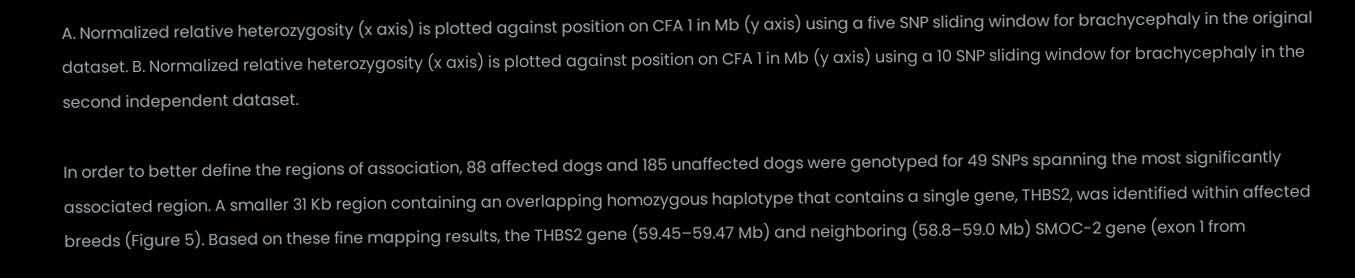A. Normalized relative heterozygosity (x axis) is plotted against position on CFA 1 in Mb (y axis) using a five SNP sliding window for brachycephaly in the original dataset. B. Normalized relative heterozygosity (x axis) is plotted against position on CFA 1 in Mb (y axis) using a 10 SNP sliding window for brachycephaly in the second independent dataset.

In order to better define the regions of association, 88 affected dogs and 185 unaffected dogs were genotyped for 49 SNPs spanning the most significantly associated region. A smaller 31 Kb region containing an overlapping homozygous haplotype that contains a single gene, THBS2, was identified within affected breeds (Figure 5). Based on these fine mapping results, the THBS2 gene (59.45–59.47 Mb) and neighboring (58.8–59.0 Mb) SMOC-2 gene (exon 1 from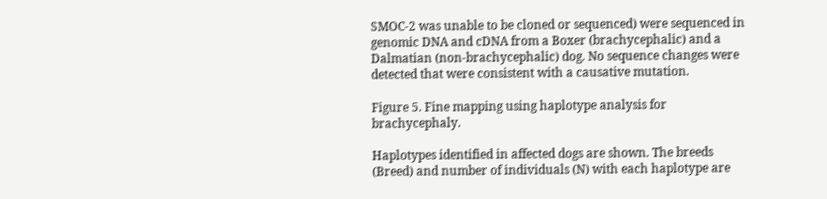SMOC-2 was unable to be cloned or sequenced) were sequenced in genomic DNA and cDNA from a Boxer (brachycephalic) and a Dalmatian (non-brachycephalic) dog. No sequence changes were detected that were consistent with a causative mutation.

Figure 5. Fine mapping using haplotype analysis for brachycephaly.

Haplotypes identified in affected dogs are shown. The breeds (Breed) and number of individuals (N) with each haplotype are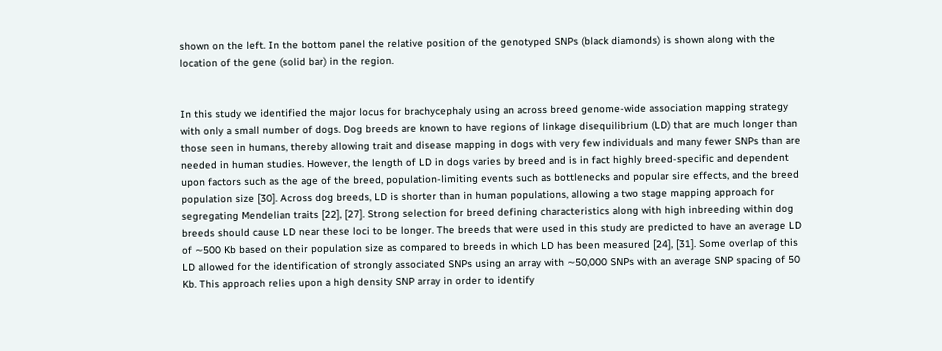shown on the left. In the bottom panel the relative position of the genotyped SNPs (black diamonds) is shown along with the location of the gene (solid bar) in the region.


In this study we identified the major locus for brachycephaly using an across breed genome-wide association mapping strategy with only a small number of dogs. Dog breeds are known to have regions of linkage disequilibrium (LD) that are much longer than those seen in humans, thereby allowing trait and disease mapping in dogs with very few individuals and many fewer SNPs than are needed in human studies. However, the length of LD in dogs varies by breed and is in fact highly breed-specific and dependent upon factors such as the age of the breed, population-limiting events such as bottlenecks and popular sire effects, and the breed population size [30]. Across dog breeds, LD is shorter than in human populations, allowing a two stage mapping approach for segregating Mendelian traits [22], [27]. Strong selection for breed defining characteristics along with high inbreeding within dog breeds should cause LD near these loci to be longer. The breeds that were used in this study are predicted to have an average LD of ∼500 Kb based on their population size as compared to breeds in which LD has been measured [24], [31]. Some overlap of this LD allowed for the identification of strongly associated SNPs using an array with ∼50,000 SNPs with an average SNP spacing of 50 Kb. This approach relies upon a high density SNP array in order to identify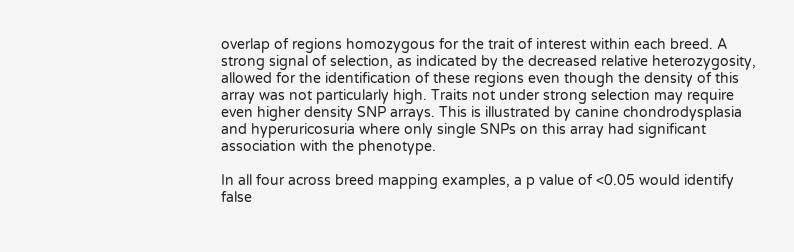overlap of regions homozygous for the trait of interest within each breed. A strong signal of selection, as indicated by the decreased relative heterozygosity, allowed for the identification of these regions even though the density of this array was not particularly high. Traits not under strong selection may require even higher density SNP arrays. This is illustrated by canine chondrodysplasia and hyperuricosuria where only single SNPs on this array had significant association with the phenotype.

In all four across breed mapping examples, a p value of <0.05 would identify false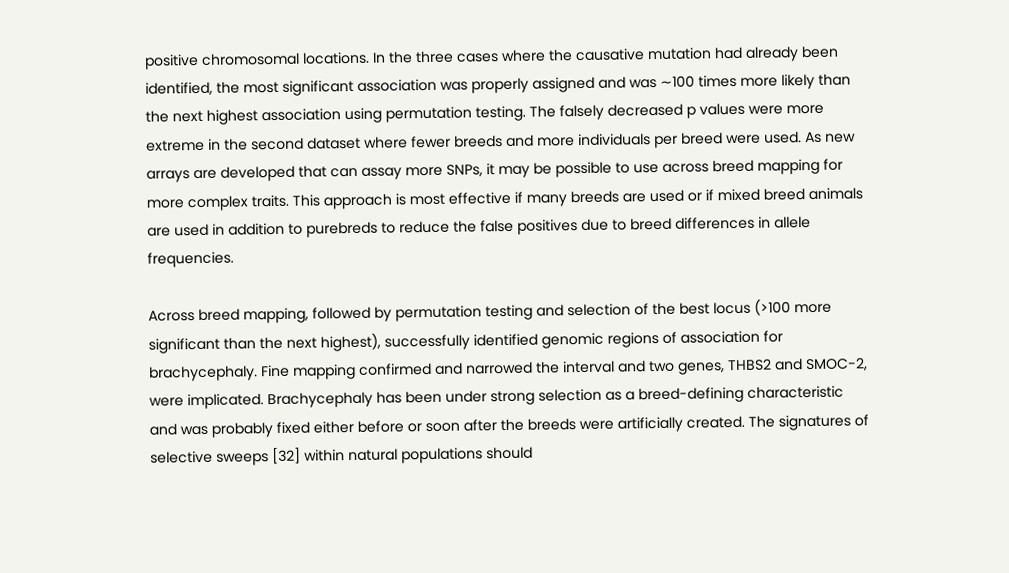positive chromosomal locations. In the three cases where the causative mutation had already been identified, the most significant association was properly assigned and was ∼100 times more likely than the next highest association using permutation testing. The falsely decreased p values were more extreme in the second dataset where fewer breeds and more individuals per breed were used. As new arrays are developed that can assay more SNPs, it may be possible to use across breed mapping for more complex traits. This approach is most effective if many breeds are used or if mixed breed animals are used in addition to purebreds to reduce the false positives due to breed differences in allele frequencies.

Across breed mapping, followed by permutation testing and selection of the best locus (>100 more significant than the next highest), successfully identified genomic regions of association for brachycephaly. Fine mapping confirmed and narrowed the interval and two genes, THBS2 and SMOC-2, were implicated. Brachycephaly has been under strong selection as a breed-defining characteristic and was probably fixed either before or soon after the breeds were artificially created. The signatures of selective sweeps [32] within natural populations should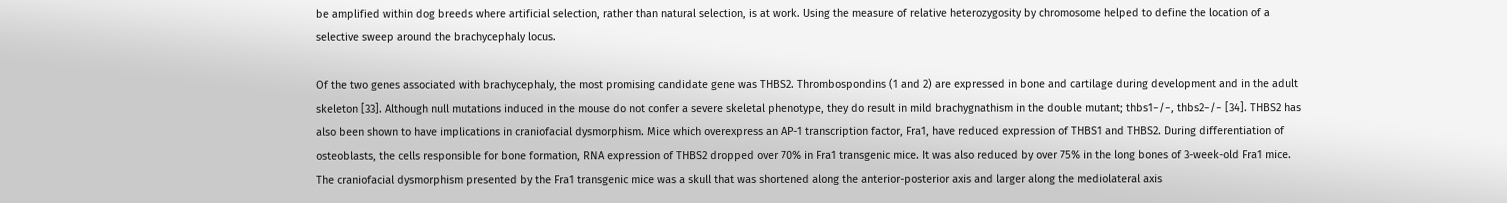be amplified within dog breeds where artificial selection, rather than natural selection, is at work. Using the measure of relative heterozygosity by chromosome helped to define the location of a selective sweep around the brachycephaly locus.

Of the two genes associated with brachycephaly, the most promising candidate gene was THBS2. Thrombospondins (1 and 2) are expressed in bone and cartilage during development and in the adult skeleton [33]. Although null mutations induced in the mouse do not confer a severe skeletal phenotype, they do result in mild brachygnathism in the double mutant; thbs1−/−, thbs2−/− [34]. THBS2 has also been shown to have implications in craniofacial dysmorphism. Mice which overexpress an AP-1 transcription factor, Fra1, have reduced expression of THBS1 and THBS2. During differentiation of osteoblasts, the cells responsible for bone formation, RNA expression of THBS2 dropped over 70% in Fra1 transgenic mice. It was also reduced by over 75% in the long bones of 3-week-old Fra1 mice. The craniofacial dysmorphism presented by the Fra1 transgenic mice was a skull that was shortened along the anterior-posterior axis and larger along the mediolateral axis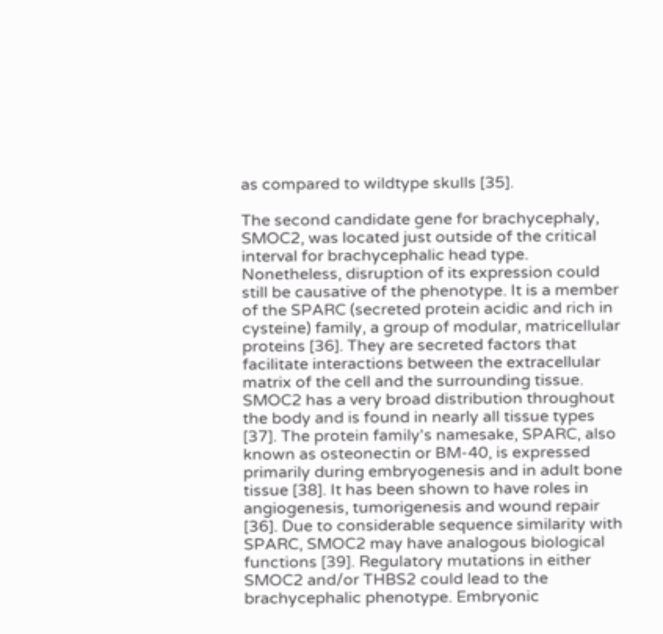as compared to wildtype skulls [35].

The second candidate gene for brachycephaly, SMOC2, was located just outside of the critical interval for brachycephalic head type. Nonetheless, disruption of its expression could still be causative of the phenotype. It is a member of the SPARC (secreted protein acidic and rich in cysteine) family, a group of modular, matricellular proteins [36]. They are secreted factors that facilitate interactions between the extracellular matrix of the cell and the surrounding tissue. SMOC2 has a very broad distribution throughout the body and is found in nearly all tissue types [37]. The protein family's namesake, SPARC, also known as osteonectin or BM-40, is expressed primarily during embryogenesis and in adult bone tissue [38]. It has been shown to have roles in angiogenesis, tumorigenesis and wound repair [36]. Due to considerable sequence similarity with SPARC, SMOC2 may have analogous biological functions [39]. Regulatory mutations in either SMOC2 and/or THBS2 could lead to the brachycephalic phenotype. Embryonic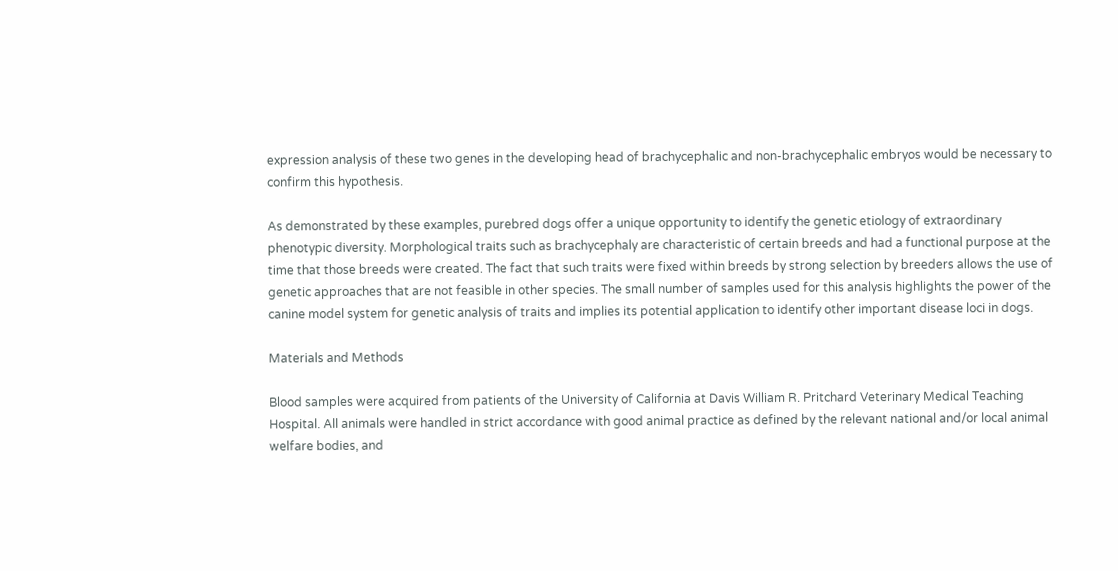expression analysis of these two genes in the developing head of brachycephalic and non-brachycephalic embryos would be necessary to confirm this hypothesis.

As demonstrated by these examples, purebred dogs offer a unique opportunity to identify the genetic etiology of extraordinary phenotypic diversity. Morphological traits such as brachycephaly are characteristic of certain breeds and had a functional purpose at the time that those breeds were created. The fact that such traits were fixed within breeds by strong selection by breeders allows the use of genetic approaches that are not feasible in other species. The small number of samples used for this analysis highlights the power of the canine model system for genetic analysis of traits and implies its potential application to identify other important disease loci in dogs.

Materials and Methods

Blood samples were acquired from patients of the University of California at Davis William R. Pritchard Veterinary Medical Teaching Hospital. All animals were handled in strict accordance with good animal practice as defined by the relevant national and/or local animal welfare bodies, and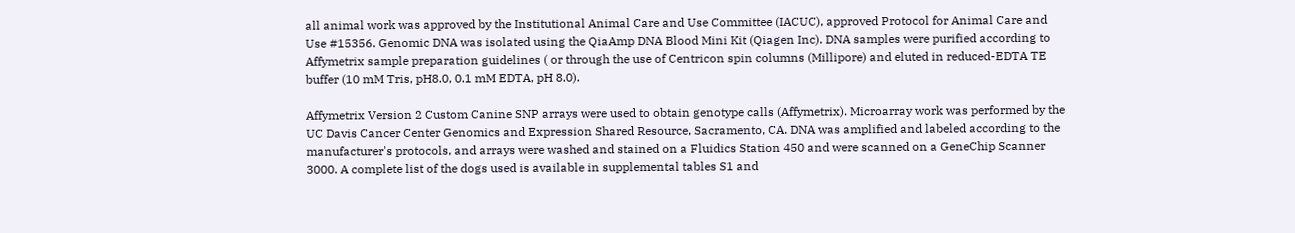all animal work was approved by the Institutional Animal Care and Use Committee (IACUC), approved Protocol for Animal Care and Use #15356. Genomic DNA was isolated using the QiaAmp DNA Blood Mini Kit (Qiagen Inc). DNA samples were purified according to Affymetrix sample preparation guidelines ( or through the use of Centricon spin columns (Millipore) and eluted in reduced-EDTA TE buffer (10 mM Tris, pH8.0, 0.1 mM EDTA, pH 8.0).

Affymetrix Version 2 Custom Canine SNP arrays were used to obtain genotype calls (Affymetrix). Microarray work was performed by the UC Davis Cancer Center Genomics and Expression Shared Resource, Sacramento, CA. DNA was amplified and labeled according to the manufacturer's protocols, and arrays were washed and stained on a Fluidics Station 450 and were scanned on a GeneChip Scanner 3000. A complete list of the dogs used is available in supplemental tables S1 and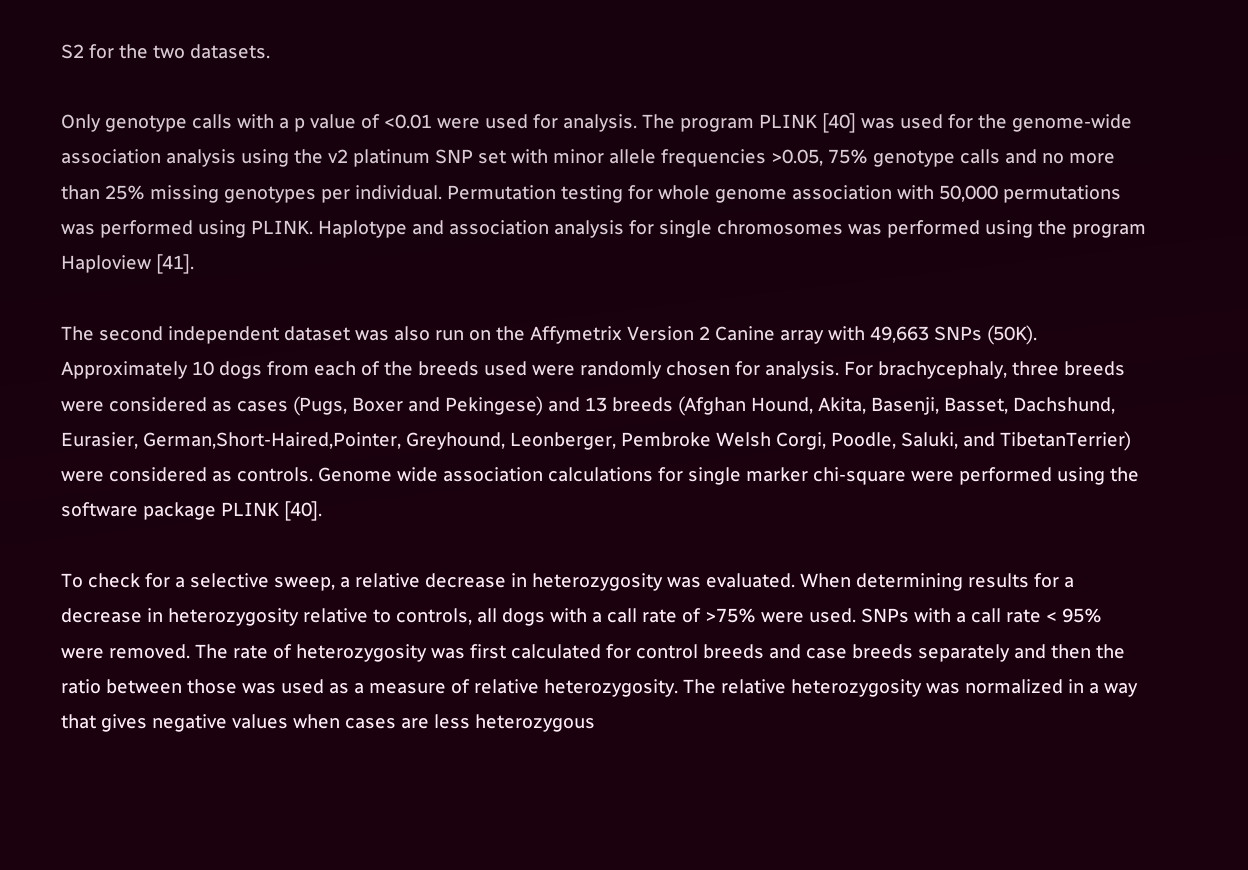S2 for the two datasets.

Only genotype calls with a p value of <0.01 were used for analysis. The program PLINK [40] was used for the genome-wide association analysis using the v2 platinum SNP set with minor allele frequencies >0.05, 75% genotype calls and no more than 25% missing genotypes per individual. Permutation testing for whole genome association with 50,000 permutations was performed using PLINK. Haplotype and association analysis for single chromosomes was performed using the program Haploview [41].

The second independent dataset was also run on the Affymetrix Version 2 Canine array with 49,663 SNPs (50K). Approximately 10 dogs from each of the breeds used were randomly chosen for analysis. For brachycephaly, three breeds were considered as cases (Pugs, Boxer and Pekingese) and 13 breeds (Afghan Hound, Akita, Basenji, Basset, Dachshund, Eurasier, German,Short-Haired,Pointer, Greyhound, Leonberger, Pembroke Welsh Corgi, Poodle, Saluki, and TibetanTerrier) were considered as controls. Genome wide association calculations for single marker chi-square were performed using the software package PLINK [40].

To check for a selective sweep, a relative decrease in heterozygosity was evaluated. When determining results for a decrease in heterozygosity relative to controls, all dogs with a call rate of >75% were used. SNPs with a call rate < 95% were removed. The rate of heterozygosity was first calculated for control breeds and case breeds separately and then the ratio between those was used as a measure of relative heterozygosity. The relative heterozygosity was normalized in a way that gives negative values when cases are less heterozygous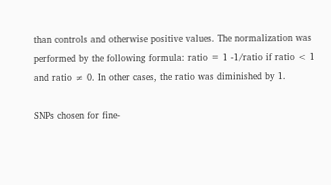than controls and otherwise positive values. The normalization was performed by the following formula: ratio = 1 -1/ratio if ratio < 1 and ratio ≠ 0. In other cases, the ratio was diminished by 1.

SNPs chosen for fine-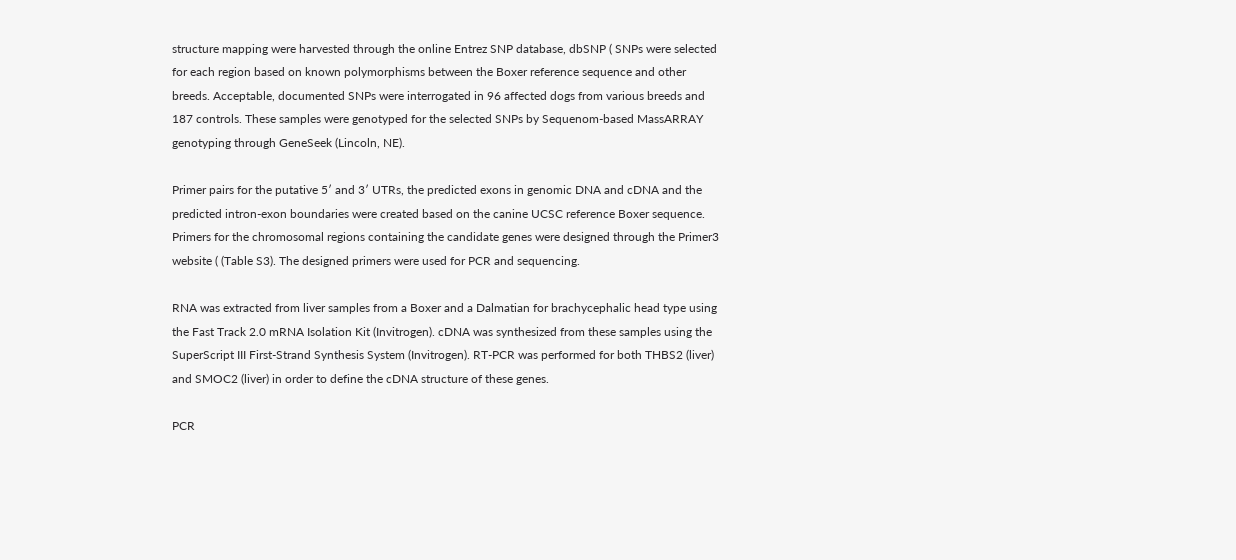structure mapping were harvested through the online Entrez SNP database, dbSNP ( SNPs were selected for each region based on known polymorphisms between the Boxer reference sequence and other breeds. Acceptable, documented SNPs were interrogated in 96 affected dogs from various breeds and 187 controls. These samples were genotyped for the selected SNPs by Sequenom-based MassARRAY genotyping through GeneSeek (Lincoln, NE).

Primer pairs for the putative 5′ and 3′ UTRs, the predicted exons in genomic DNA and cDNA and the predicted intron-exon boundaries were created based on the canine UCSC reference Boxer sequence. Primers for the chromosomal regions containing the candidate genes were designed through the Primer3 website ( (Table S3). The designed primers were used for PCR and sequencing.

RNA was extracted from liver samples from a Boxer and a Dalmatian for brachycephalic head type using the Fast Track 2.0 mRNA Isolation Kit (Invitrogen). cDNA was synthesized from these samples using the SuperScript III First-Strand Synthesis System (Invitrogen). RT-PCR was performed for both THBS2 (liver) and SMOC2 (liver) in order to define the cDNA structure of these genes.

PCR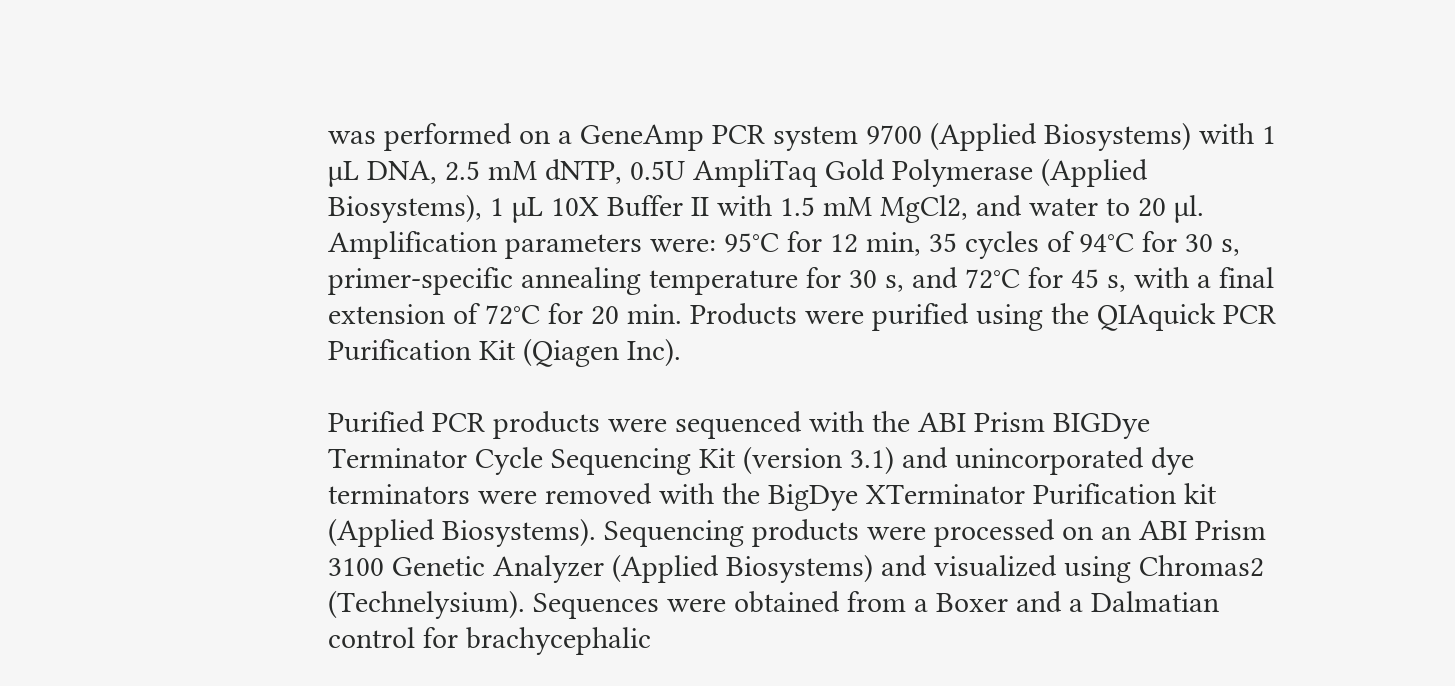was performed on a GeneAmp PCR system 9700 (Applied Biosystems) with 1 µL DNA, 2.5 mM dNTP, 0.5U AmpliTaq Gold Polymerase (Applied Biosystems), 1 µL 10X Buffer II with 1.5 mM MgCl2, and water to 20 µl. Amplification parameters were: 95°C for 12 min, 35 cycles of 94°C for 30 s, primer-specific annealing temperature for 30 s, and 72°C for 45 s, with a final extension of 72°C for 20 min. Products were purified using the QIAquick PCR Purification Kit (Qiagen Inc).

Purified PCR products were sequenced with the ABI Prism BIGDye Terminator Cycle Sequencing Kit (version 3.1) and unincorporated dye terminators were removed with the BigDye XTerminator Purification kit (Applied Biosystems). Sequencing products were processed on an ABI Prism 3100 Genetic Analyzer (Applied Biosystems) and visualized using Chromas2 (Technelysium). Sequences were obtained from a Boxer and a Dalmatian control for brachycephalic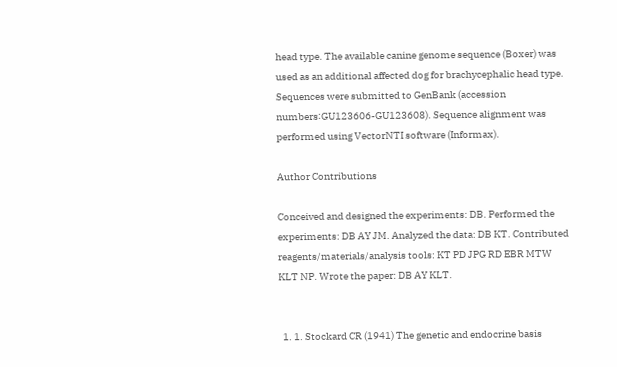head type. The available canine genome sequence (Boxer) was used as an additional affected dog for brachycephalic head type. Sequences were submitted to GenBank (accession numbers∶GU123606-GU123608). Sequence alignment was performed using VectorNTI software (Informax).

Author Contributions

Conceived and designed the experiments: DB. Performed the experiments: DB AY JM. Analyzed the data: DB KT. Contributed reagents/materials/analysis tools: KT PD JPG RD EBR MTW KLT NP. Wrote the paper: DB AY KLT.


  1. 1. Stockard CR (1941) The genetic and endocrine basis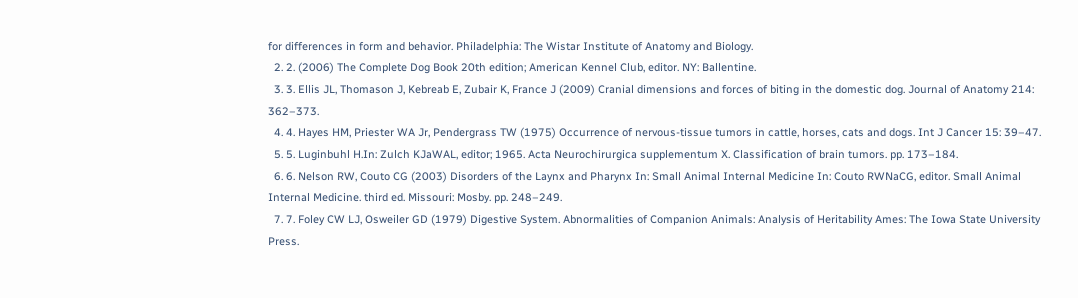for differences in form and behavior. Philadelphia: The Wistar Institute of Anatomy and Biology.
  2. 2. (2006) The Complete Dog Book 20th edition; American Kennel Club, editor. NY: Ballentine.
  3. 3. Ellis JL, Thomason J, Kebreab E, Zubair K, France J (2009) Cranial dimensions and forces of biting in the domestic dog. Journal of Anatomy 214: 362–373.
  4. 4. Hayes HM, Priester WA Jr, Pendergrass TW (1975) Occurrence of nervous-tissue tumors in cattle, horses, cats and dogs. Int J Cancer 15: 39–47.
  5. 5. Luginbuhl H.In: Zulch KJaWAL, editor; 1965. Acta Neurochirurgica supplementum X. Classification of brain tumors. pp. 173–184.
  6. 6. Nelson RW, Couto CG (2003) Disorders of the Laynx and Pharynx In: Small Animal Internal Medicine In: Couto RWNaCG, editor. Small Animal Internal Medicine. third ed. Missouri: Mosby. pp. 248–249.
  7. 7. Foley CW LJ, Osweiler GD (1979) Digestive System. Abnormalities of Companion Animals: Analysis of Heritability Ames: The Iowa State University Press.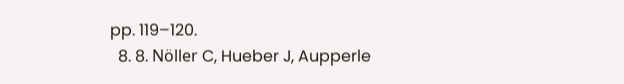pp. 119–120.
  8. 8. Nöller C, Hueber J, Aupperle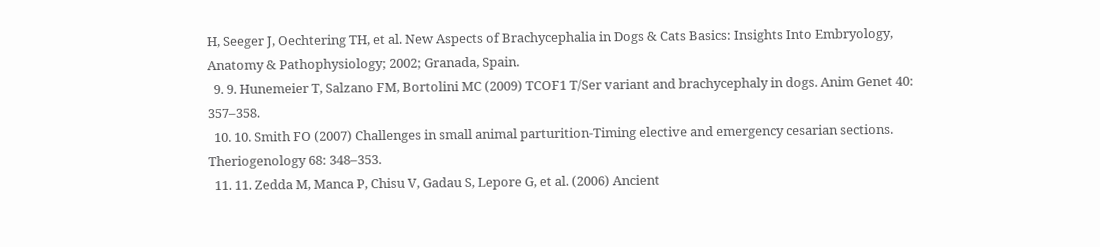H, Seeger J, Oechtering TH, et al. New Aspects of Brachycephalia in Dogs & Cats Basics: Insights Into Embryology, Anatomy & Pathophysiology; 2002; Granada, Spain.
  9. 9. Hunemeier T, Salzano FM, Bortolini MC (2009) TCOF1 T/Ser variant and brachycephaly in dogs. Anim Genet 40: 357–358.
  10. 10. Smith FO (2007) Challenges in small animal parturition-Timing elective and emergency cesarian sections. Theriogenology 68: 348–353.
  11. 11. Zedda M, Manca P, Chisu V, Gadau S, Lepore G, et al. (2006) Ancient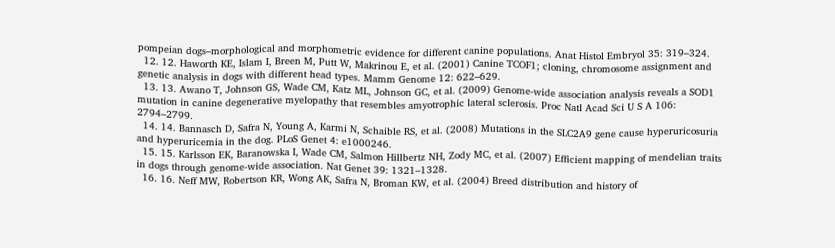pompeian dogs–morphological and morphometric evidence for different canine populations. Anat Histol Embryol 35: 319–324.
  12. 12. Haworth KE, Islam I, Breen M, Putt W, Makrinou E, et al. (2001) Canine TCOF1; cloning, chromosome assignment and genetic analysis in dogs with different head types. Mamm Genome 12: 622–629.
  13. 13. Awano T, Johnson GS, Wade CM, Katz ML, Johnson GC, et al. (2009) Genome-wide association analysis reveals a SOD1 mutation in canine degenerative myelopathy that resembles amyotrophic lateral sclerosis. Proc Natl Acad Sci U S A 106: 2794–2799.
  14. 14. Bannasch D, Safra N, Young A, Karmi N, Schaible RS, et al. (2008) Mutations in the SLC2A9 gene cause hyperuricosuria and hyperuricemia in the dog. PLoS Genet 4: e1000246.
  15. 15. Karlsson EK, Baranowska I, Wade CM, Salmon Hillbertz NH, Zody MC, et al. (2007) Efficient mapping of mendelian traits in dogs through genome-wide association. Nat Genet 39: 1321–1328.
  16. 16. Neff MW, Robertson KR, Wong AK, Safra N, Broman KW, et al. (2004) Breed distribution and history of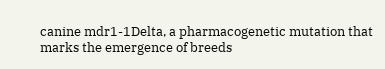canine mdr1-1Delta, a pharmacogenetic mutation that marks the emergence of breeds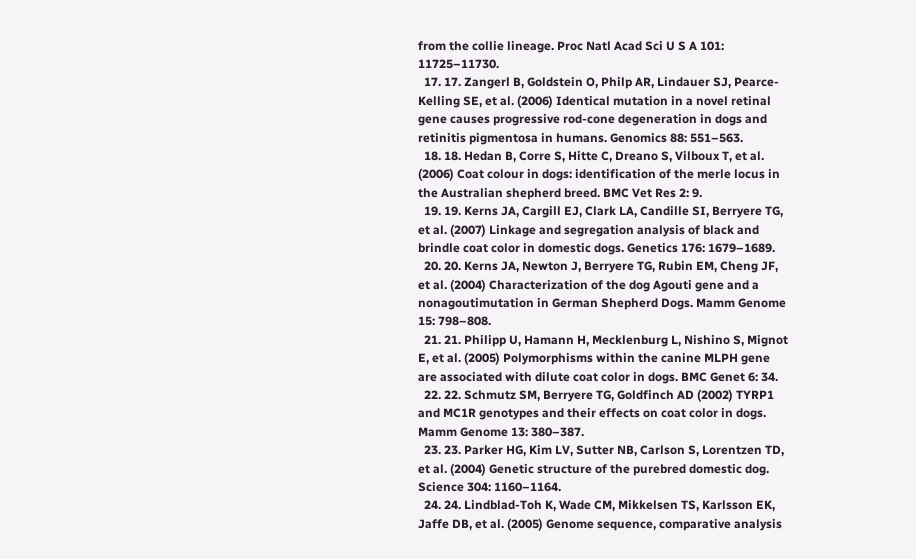from the collie lineage. Proc Natl Acad Sci U S A 101: 11725–11730.
  17. 17. Zangerl B, Goldstein O, Philp AR, Lindauer SJ, Pearce-Kelling SE, et al. (2006) Identical mutation in a novel retinal gene causes progressive rod-cone degeneration in dogs and retinitis pigmentosa in humans. Genomics 88: 551–563.
  18. 18. Hedan B, Corre S, Hitte C, Dreano S, Vilboux T, et al. (2006) Coat colour in dogs: identification of the merle locus in the Australian shepherd breed. BMC Vet Res 2: 9.
  19. 19. Kerns JA, Cargill EJ, Clark LA, Candille SI, Berryere TG, et al. (2007) Linkage and segregation analysis of black and brindle coat color in domestic dogs. Genetics 176: 1679–1689.
  20. 20. Kerns JA, Newton J, Berryere TG, Rubin EM, Cheng JF, et al. (2004) Characterization of the dog Agouti gene and a nonagoutimutation in German Shepherd Dogs. Mamm Genome 15: 798–808.
  21. 21. Philipp U, Hamann H, Mecklenburg L, Nishino S, Mignot E, et al. (2005) Polymorphisms within the canine MLPH gene are associated with dilute coat color in dogs. BMC Genet 6: 34.
  22. 22. Schmutz SM, Berryere TG, Goldfinch AD (2002) TYRP1 and MC1R genotypes and their effects on coat color in dogs. Mamm Genome 13: 380–387.
  23. 23. Parker HG, Kim LV, Sutter NB, Carlson S, Lorentzen TD, et al. (2004) Genetic structure of the purebred domestic dog. Science 304: 1160–1164.
  24. 24. Lindblad-Toh K, Wade CM, Mikkelsen TS, Karlsson EK, Jaffe DB, et al. (2005) Genome sequence, comparative analysis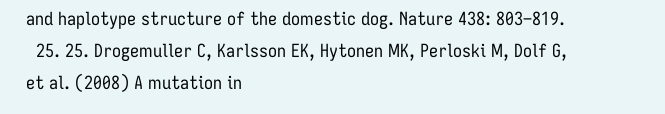and haplotype structure of the domestic dog. Nature 438: 803–819.
  25. 25. Drogemuller C, Karlsson EK, Hytonen MK, Perloski M, Dolf G, et al. (2008) A mutation in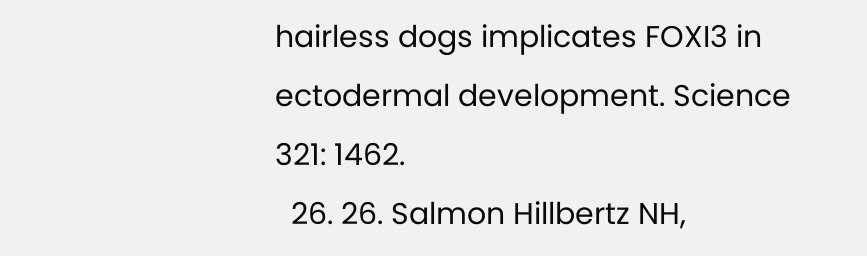hairless dogs implicates FOXI3 in ectodermal development. Science 321: 1462.
  26. 26. Salmon Hillbertz NH,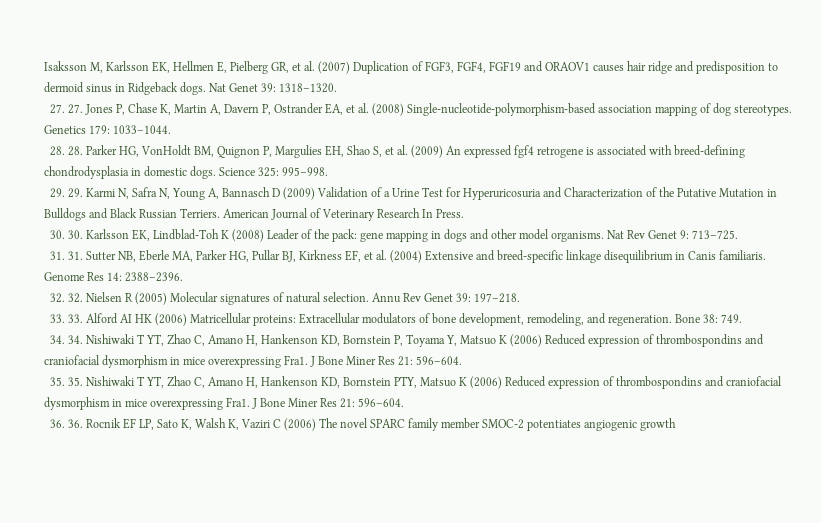Isaksson M, Karlsson EK, Hellmen E, Pielberg GR, et al. (2007) Duplication of FGF3, FGF4, FGF19 and ORAOV1 causes hair ridge and predisposition to dermoid sinus in Ridgeback dogs. Nat Genet 39: 1318–1320.
  27. 27. Jones P, Chase K, Martin A, Davern P, Ostrander EA, et al. (2008) Single-nucleotide-polymorphism-based association mapping of dog stereotypes. Genetics 179: 1033–1044.
  28. 28. Parker HG, VonHoldt BM, Quignon P, Margulies EH, Shao S, et al. (2009) An expressed fgf4 retrogene is associated with breed-defining chondrodysplasia in domestic dogs. Science 325: 995–998.
  29. 29. Karmi N, Safra N, Young A, Bannasch D (2009) Validation of a Urine Test for Hyperuricosuria and Characterization of the Putative Mutation in Bulldogs and Black Russian Terriers. American Journal of Veterinary Research In Press.
  30. 30. Karlsson EK, Lindblad-Toh K (2008) Leader of the pack: gene mapping in dogs and other model organisms. Nat Rev Genet 9: 713–725.
  31. 31. Sutter NB, Eberle MA, Parker HG, Pullar BJ, Kirkness EF, et al. (2004) Extensive and breed-specific linkage disequilibrium in Canis familiaris. Genome Res 14: 2388–2396.
  32. 32. Nielsen R (2005) Molecular signatures of natural selection. Annu Rev Genet 39: 197–218.
  33. 33. Alford AI HK (2006) Matricellular proteins: Extracellular modulators of bone development, remodeling, and regeneration. Bone 38: 749.
  34. 34. Nishiwaki T YT, Zhao C, Amano H, Hankenson KD, Bornstein P, Toyama Y, Matsuo K (2006) Reduced expression of thrombospondins and craniofacial dysmorphism in mice overexpressing Fra1. J Bone Miner Res 21: 596–604.
  35. 35. Nishiwaki T YT, Zhao C, Amano H, Hankenson KD, Bornstein PTY, Matsuo K (2006) Reduced expression of thrombospondins and craniofacial dysmorphism in mice overexpressing Fra1. J Bone Miner Res 21: 596–604.
  36. 36. Rocnik EF LP, Sato K, Walsh K, Vaziri C (2006) The novel SPARC family member SMOC-2 potentiates angiogenic growth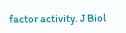factor activity. J Biol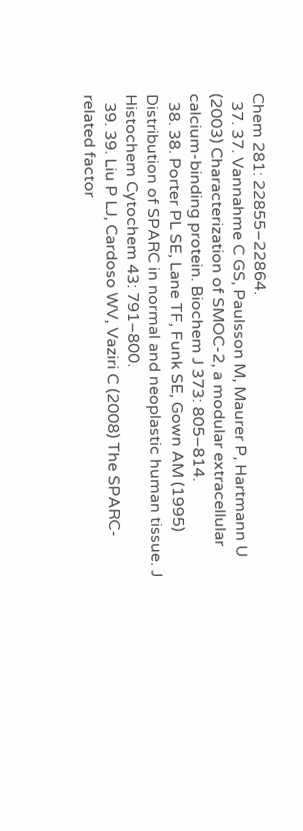Chem 281: 22855–22864.
  37. 37. Vannahme C GS, Paulsson M, Maurer P, Hartmann U (2003) Characterization of SMOC-2, a modular extracellular calcium-binding protein. Biochem J 373: 805–814.
  38. 38. Porter PL SE, Lane TF, Funk SE, Gown AM (1995) Distribution of SPARC in normal and neoplastic human tissue. J Histochem Cytochem 43: 791–800.
  39. 39. Liu P LJ, Cardoso WV, Vaziri C (2008) The SPARC-related factor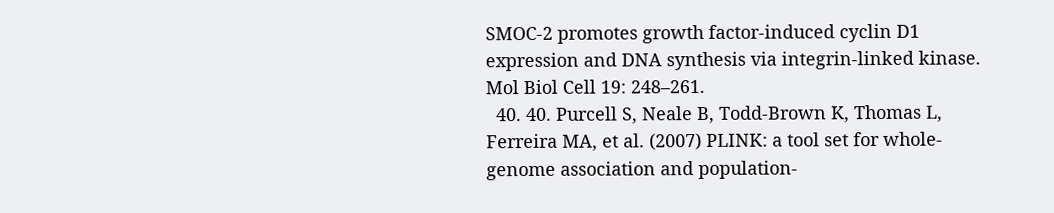SMOC-2 promotes growth factor-induced cyclin D1 expression and DNA synthesis via integrin-linked kinase. Mol Biol Cell 19: 248–261.
  40. 40. Purcell S, Neale B, Todd-Brown K, Thomas L, Ferreira MA, et al. (2007) PLINK: a tool set for whole-genome association and population-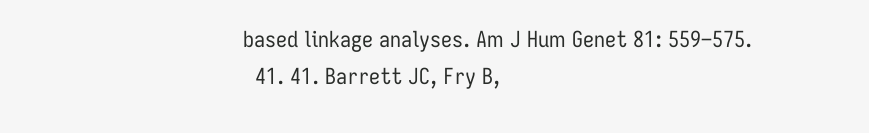based linkage analyses. Am J Hum Genet 81: 559–575.
  41. 41. Barrett JC, Fry B,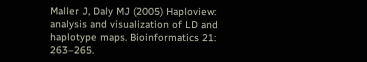Maller J, Daly MJ (2005) Haploview: analysis and visualization of LD and haplotype maps. Bioinformatics 21: 263–265.